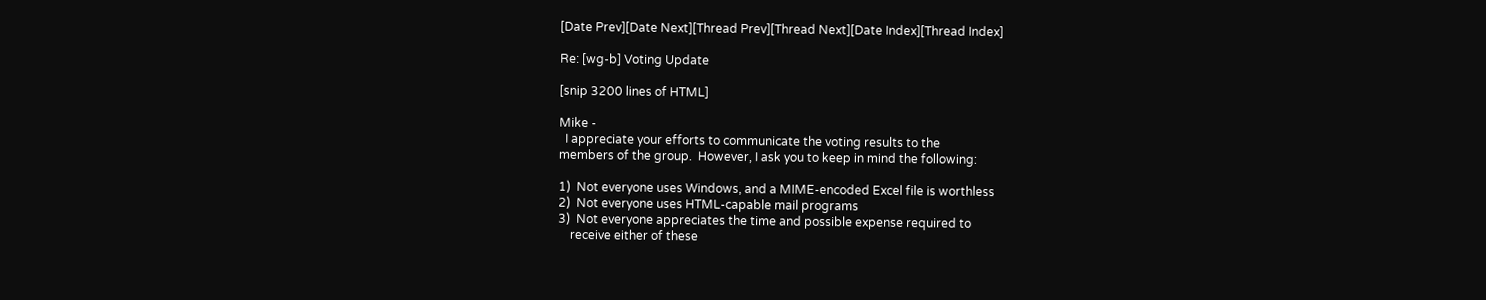[Date Prev][Date Next][Thread Prev][Thread Next][Date Index][Thread Index]

Re: [wg-b] Voting Update

[snip 3200 lines of HTML]

Mike -
  I appreciate your efforts to communicate the voting results to the
members of the group.  However, I ask you to keep in mind the following:

1)  Not everyone uses Windows, and a MIME-encoded Excel file is worthless
2)  Not everyone uses HTML-capable mail programs
3)  Not everyone appreciates the time and possible expense required to
    receive either of these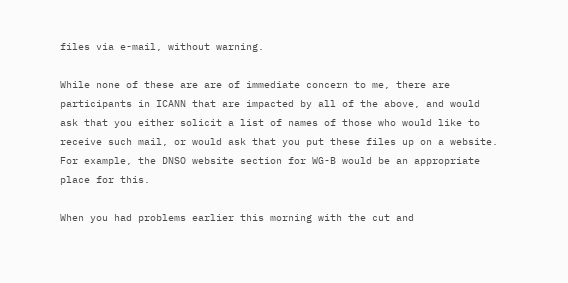files via e-mail, without warning.

While none of these are are of immediate concern to me, there are
participants in ICANN that are impacted by all of the above, and would
ask that you either solicit a list of names of those who would like to
receive such mail, or would ask that you put these files up on a website.
For example, the DNSO website section for WG-B would be an appropriate
place for this.

When you had problems earlier this morning with the cut and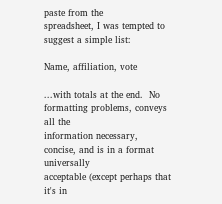paste from the
spreadsheet, I was tempted to suggest a simple list:

Name, affiliation, vote

...with totals at the end.  No formatting problems, conveys all the
information necessary, concise, and is in a format universally
acceptable (except perhaps that it's in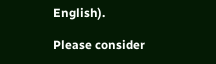English).

Please consider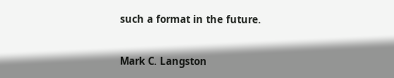such a format in the future.


Mark C. Langston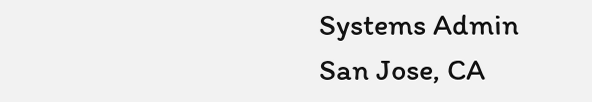Systems Admin
San Jose, CA